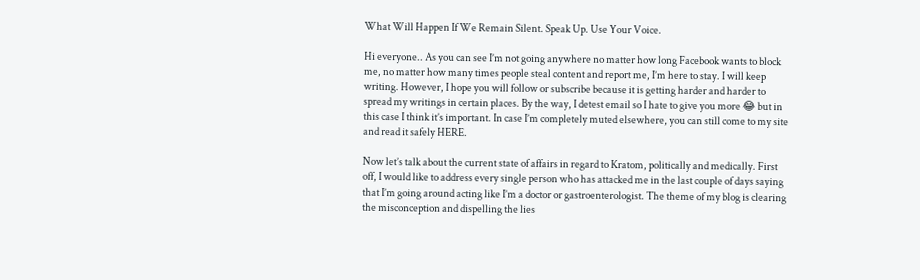What Will Happen If We Remain Silent. Speak Up. Use Your Voice.

Hi everyone.. As you can see I’m not going anywhere no matter how long Facebook wants to block me, no matter how many times people steal content and report me, I’m here to stay. I will keep writing. However, I hope you will follow or subscribe because it is getting harder and harder to spread my writings in certain places. By the way, I detest email so I hate to give you more 😂 but in this case I think it’s important. In case I’m completely muted elsewhere, you can still come to my site and read it safely HERE.

Now let’s talk about the current state of affairs in regard to Kratom, politically and medically. First off, I would like to address every single person who has attacked me in the last couple of days saying that I’m going around acting like I’m a doctor or gastroenterologist. The theme of my blog is clearing the misconception and dispelling the lies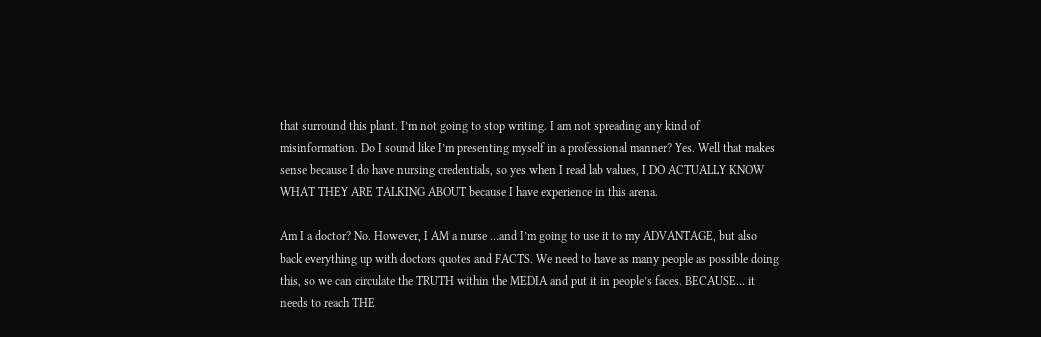that surround this plant. I’m not going to stop writing. I am not spreading any kind of misinformation. Do I sound like I’m presenting myself in a professional manner? Yes. Well that makes sense because I do have nursing credentials, so yes when I read lab values, I DO ACTUALLY KNOW WHAT THEY ARE TALKING ABOUT because I have experience in this arena.

Am I a doctor? No. However, I AM a nurse …and I’m going to use it to my ADVANTAGE, but also back everything up with doctors quotes and FACTS. We need to have as many people as possible doing this, so we can circulate the TRUTH within the MEDIA and put it in people’s faces. BECAUSE… it needs to reach THE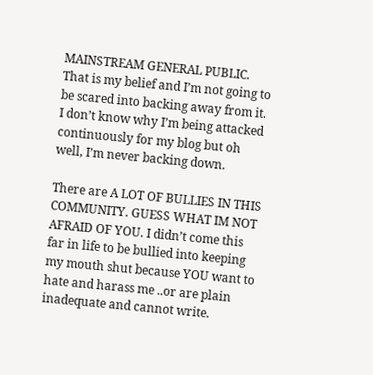MAINSTREAM GENERAL PUBLIC. That is my belief and I’m not going to be scared into backing away from it. I don’t know why I’m being attacked continuously for my blog but oh well, I’m never backing down.

There are A LOT OF BULLIES IN THIS COMMUNITY. GUESS WHAT IM NOT AFRAID OF YOU. I didn’t come this far in life to be bullied into keeping my mouth shut because YOU want to hate and harass me ..or are plain inadequate and cannot write.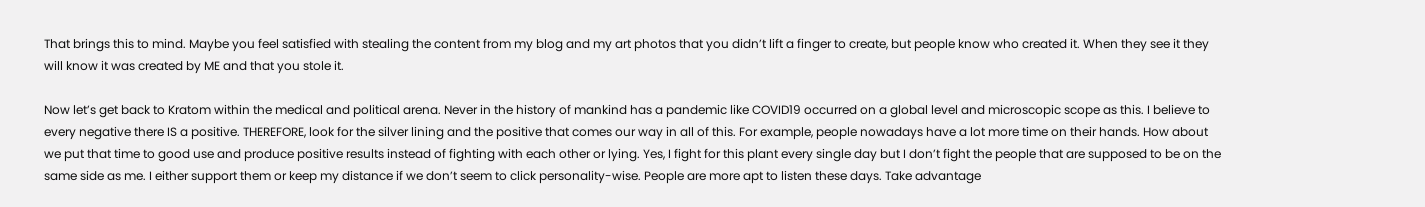That brings this to mind. Maybe you feel satisfied with stealing the content from my blog and my art photos that you didn’t lift a finger to create, but people know who created it. When they see it they will know it was created by ME and that you stole it.

Now let’s get back to Kratom within the medical and political arena. Never in the history of mankind has a pandemic like COVID19 occurred on a global level and microscopic scope as this. I believe to every negative there IS a positive. THEREFORE, look for the silver lining and the positive that comes our way in all of this. For example, people nowadays have a lot more time on their hands. How about we put that time to good use and produce positive results instead of fighting with each other or lying. Yes, I fight for this plant every single day but I don’t fight the people that are supposed to be on the same side as me. I either support them or keep my distance if we don’t seem to click personality-wise. People are more apt to listen these days. Take advantage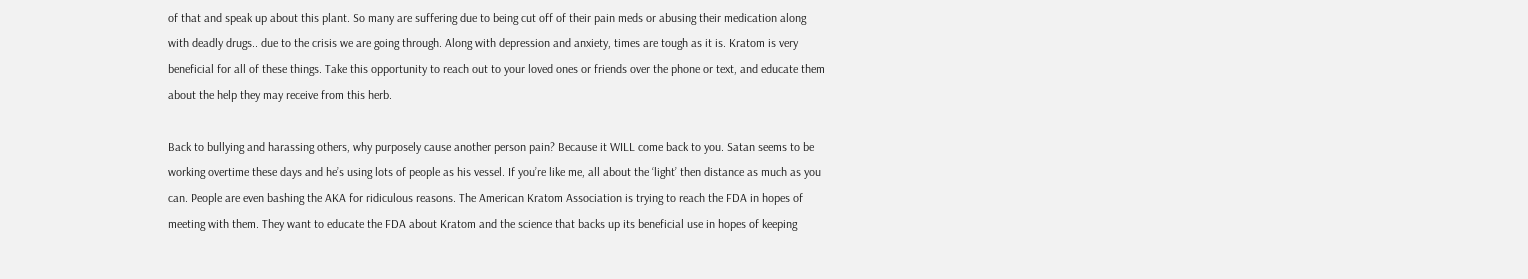of that and speak up about this plant. So many are suffering due to being cut off of their pain meds or abusing their medication along with deadly drugs.. due to the crisis we are going through. Along with depression and anxiety, times are tough as it is. Kratom is very beneficial for all of these things. Take this opportunity to reach out to your loved ones or friends over the phone or text, and educate them about the help they may receive from this herb.

Back to bullying and harassing others, why purposely cause another person pain? Because it WILL come back to you. Satan seems to be working overtime these days and he’s using lots of people as his vessel. If you’re like me, all about the ‘light’ then distance as much as you can. People are even bashing the AKA for ridiculous reasons. The American Kratom Association is trying to reach the FDA in hopes of meeting with them. They want to educate the FDA about Kratom and the science that backs up its beneficial use in hopes of keeping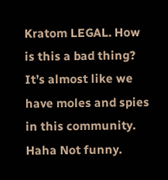Kratom LEGAL. How is this a bad thing? It’s almost like we have moles and spies in this community. Haha Not funny.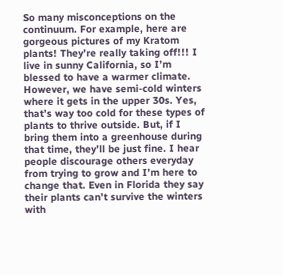So many misconceptions on the continuum. For example, here are gorgeous pictures of my Kratom plants! They’re really taking off!!! I live in sunny California, so I’m blessed to have a warmer climate. However, we have semi-cold winters where it gets in the upper 30s. Yes, that’s way too cold for these types of plants to thrive outside. But, if I bring them into a greenhouse during that time, they’ll be just fine. I hear people discourage others everyday from trying to grow and I’m here to change that. Even in Florida they say their plants can’t survive the winters with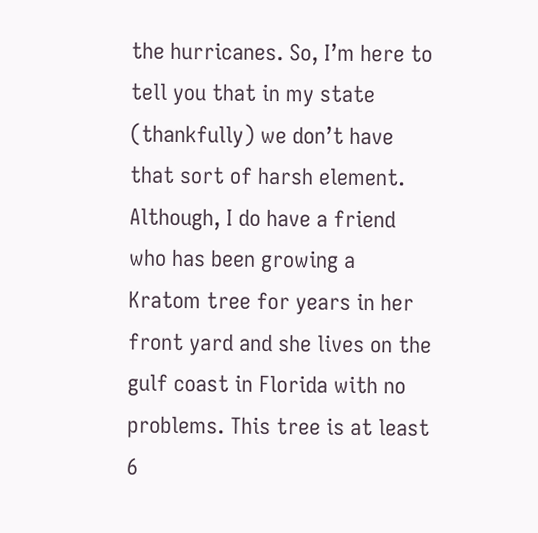the hurricanes. So, I’m here to tell you that in my state (thankfully) we don’t have that sort of harsh element. Although, I do have a friend who has been growing a Kratom tree for years in her front yard and she lives on the gulf coast in Florida with no problems. This tree is at least 6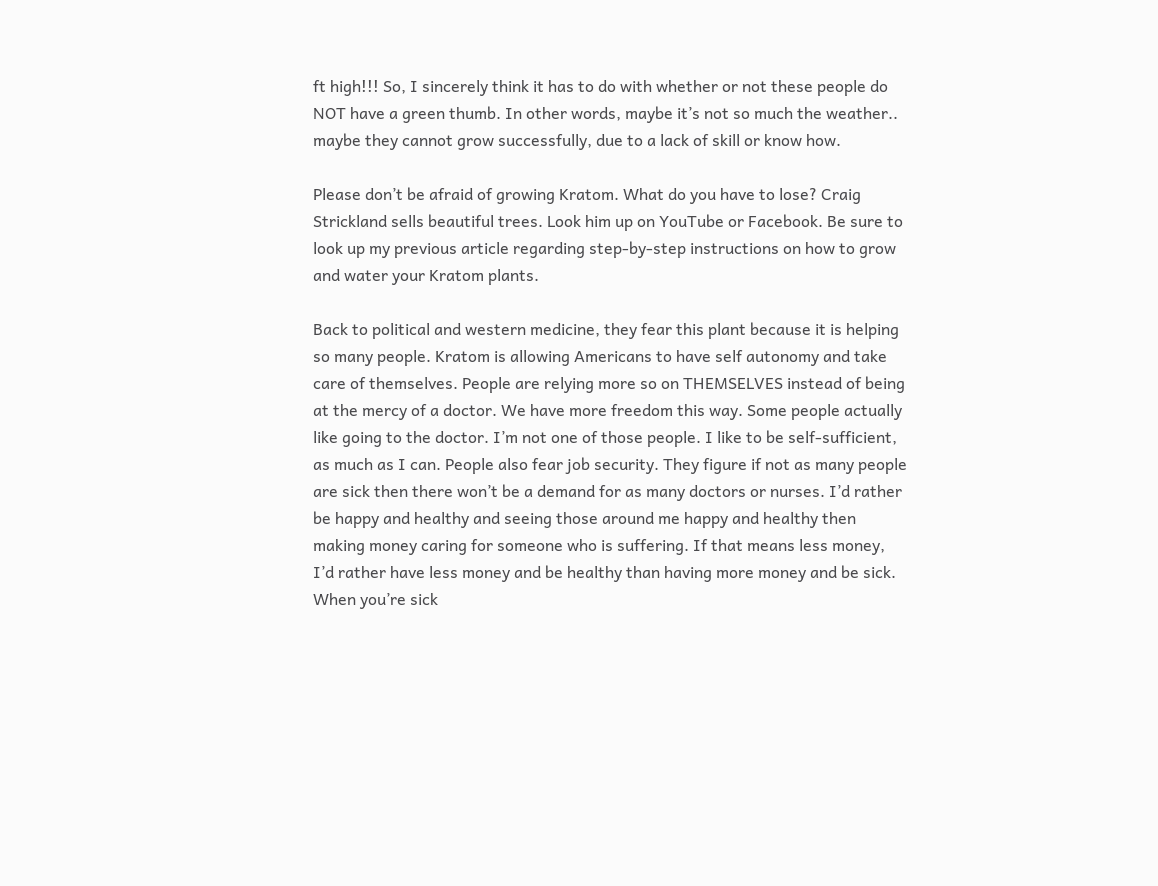ft high!!! So, I sincerely think it has to do with whether or not these people do NOT have a green thumb. In other words, maybe it’s not so much the weather.. maybe they cannot grow successfully, due to a lack of skill or know how.

Please don’t be afraid of growing Kratom. What do you have to lose? Craig Strickland sells beautiful trees. Look him up on YouTube or Facebook. Be sure to look up my previous article regarding step-by-step instructions on how to grow and water your Kratom plants.

Back to political and western medicine, they fear this plant because it is helping so many people. Kratom is allowing Americans to have self autonomy and take care of themselves. People are relying more so on THEMSELVES instead of being at the mercy of a doctor. We have more freedom this way. Some people actually like going to the doctor. I’m not one of those people. I like to be self-sufficient, as much as I can. People also fear job security. They figure if not as many people are sick then there won’t be a demand for as many doctors or nurses. I’d rather be happy and healthy and seeing those around me happy and healthy then making money caring for someone who is suffering. If that means less money, I’d rather have less money and be healthy than having more money and be sick. When you’re sick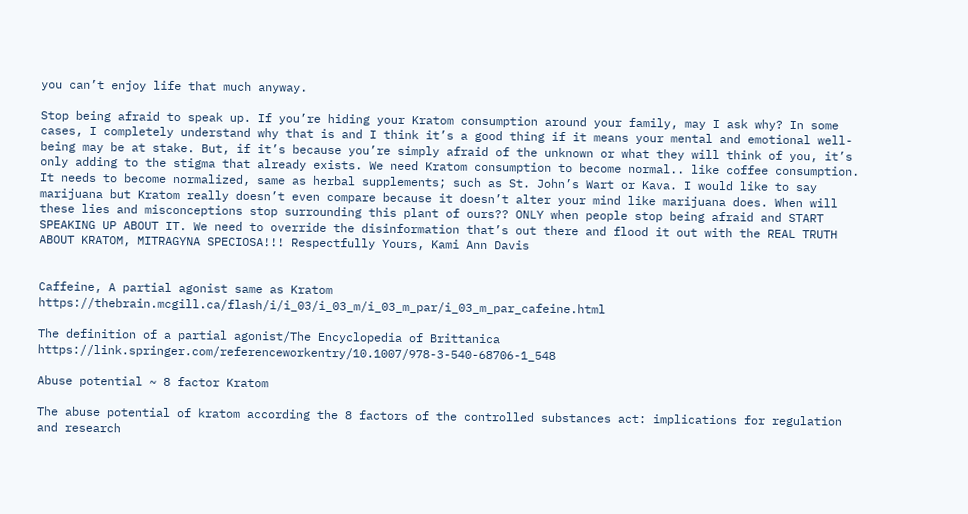you can’t enjoy life that much anyway.

Stop being afraid to speak up. If you’re hiding your Kratom consumption around your family, may I ask why? In some cases, I completely understand why that is and I think it’s a good thing if it means your mental and emotional well-being may be at stake. But, if it’s because you’re simply afraid of the unknown or what they will think of you, it’s only adding to the stigma that already exists. We need Kratom consumption to become normal.. like coffee consumption. It needs to become normalized, same as herbal supplements; such as St. John’s Wart or Kava. I would like to say marijuana but Kratom really doesn’t even compare because it doesn’t alter your mind like marijuana does. When will these lies and misconceptions stop surrounding this plant of ours?? ONLY when people stop being afraid and START SPEAKING UP ABOUT IT. We need to override the disinformation that’s out there and flood it out with the REAL TRUTH ABOUT KRATOM, MITRAGYNA SPECIOSA!!! Respectfully Yours, Kami Ann Davis


Caffeine, A partial agonist same as Kratom https://thebrain.mcgill.ca/flash/i/i_03/i_03_m/i_03_m_par/i_03_m_par_cafeine.html

The definition of a partial agonist/The Encyclopedia of Brittanica https://link.springer.com/referenceworkentry/10.1007/978-3-540-68706-1_548

Abuse potential ~ 8 factor Kratom

The abuse potential of kratom according the 8 factors of the controlled substances act: implications for regulation and research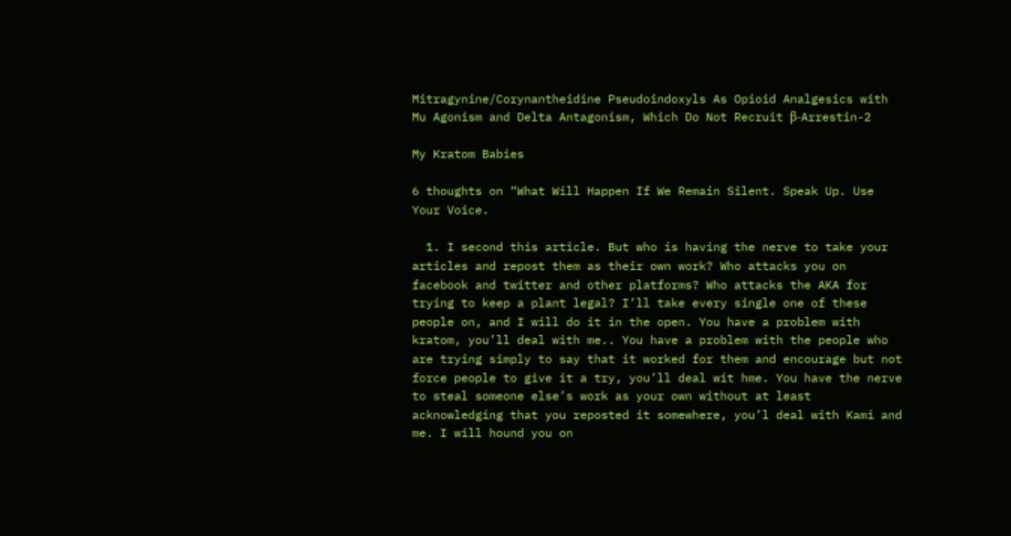Mitragynine/Corynantheidine Pseudoindoxyls As Opioid Analgesics with Mu Agonism and Delta Antagonism, Which Do Not Recruit β-Arrestin-2

My Kratom Babies

6 thoughts on “What Will Happen If We Remain Silent. Speak Up. Use Your Voice.

  1. I second this article. But who is having the nerve to take your articles and repost them as their own work? Who attacks you on facebook and twitter and other platforms? Who attacks the AKA for trying to keep a plant legal? I’ll take every single one of these people on, and I will do it in the open. You have a problem with kratom, you’ll deal with me.. You have a problem with the people who are trying simply to say that it worked for them and encourage but not force people to give it a try, you’ll deal wit hme. You have the nerve to steal someone else’s work as your own without at least acknowledging that you reposted it somewhere, you’l deal with Kami and me. I will hound you on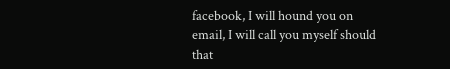facebook, I will hound you on email, I will call you myself should that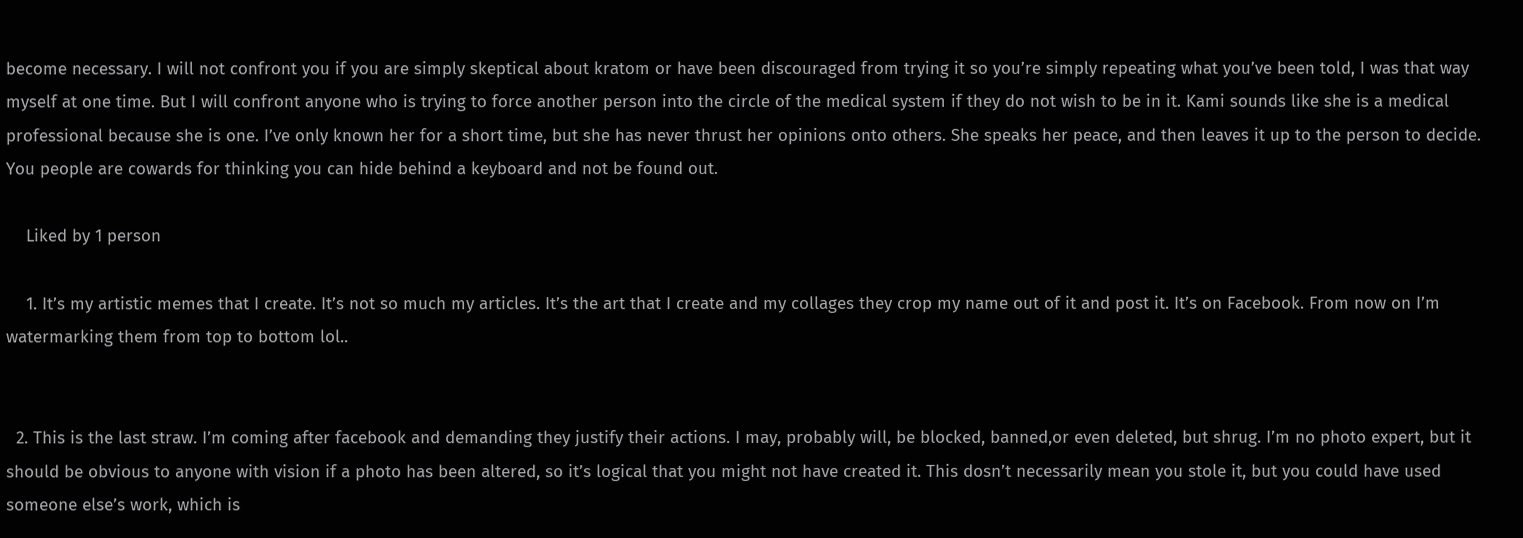become necessary. I will not confront you if you are simply skeptical about kratom or have been discouraged from trying it so you’re simply repeating what you’ve been told, I was that way myself at one time. But I will confront anyone who is trying to force another person into the circle of the medical system if they do not wish to be in it. Kami sounds like she is a medical professional because she is one. I’ve only known her for a short time, but she has never thrust her opinions onto others. She speaks her peace, and then leaves it up to the person to decide. You people are cowards for thinking you can hide behind a keyboard and not be found out.

    Liked by 1 person

    1. It’s my artistic memes that I create. It’s not so much my articles. It’s the art that I create and my collages they crop my name out of it and post it. It’s on Facebook. From now on I’m watermarking them from top to bottom lol..


  2. This is the last straw. I’m coming after facebook and demanding they justify their actions. I may, probably will, be blocked, banned,or even deleted, but shrug. I’m no photo expert, but it should be obvious to anyone with vision if a photo has been altered, so it’s logical that you might not have created it. This dosn’t necessarily mean you stole it, but you could have used someone else’s work, which is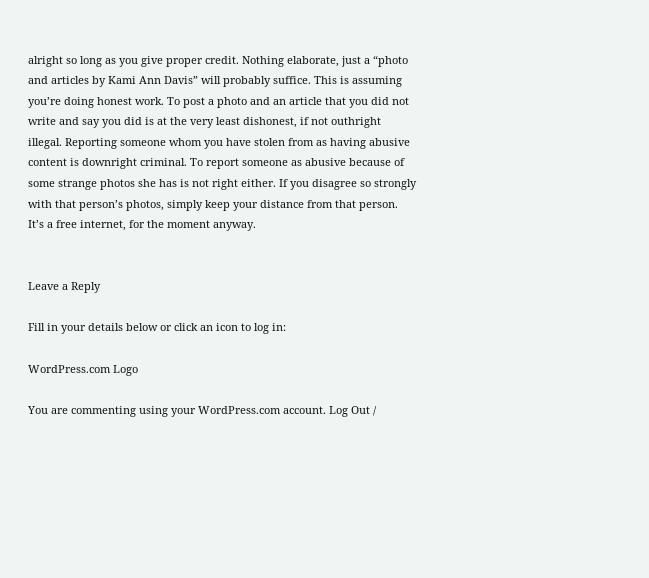alright so long as you give proper credit. Nothing elaborate, just a “photo and articles by Kami Ann Davis” will probably suffice. This is assuming you’re doing honest work. To post a photo and an article that you did not write and say you did is at the very least dishonest, if not outhright illegal. Reporting someone whom you have stolen from as having abusive content is downright criminal. To report someone as abusive because of some strange photos she has is not right either. If you disagree so strongly with that person’s photos, simply keep your distance from that person. It’s a free internet, for the moment anyway.


Leave a Reply

Fill in your details below or click an icon to log in:

WordPress.com Logo

You are commenting using your WordPress.com account. Log Out /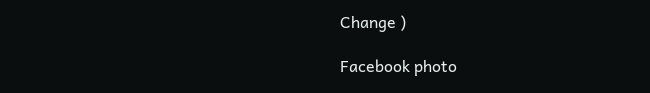Change )

Facebook photo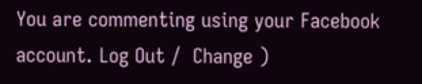You are commenting using your Facebook account. Log Out /  Change )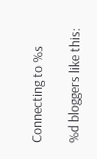Connecting to %s

%d bloggers like this: